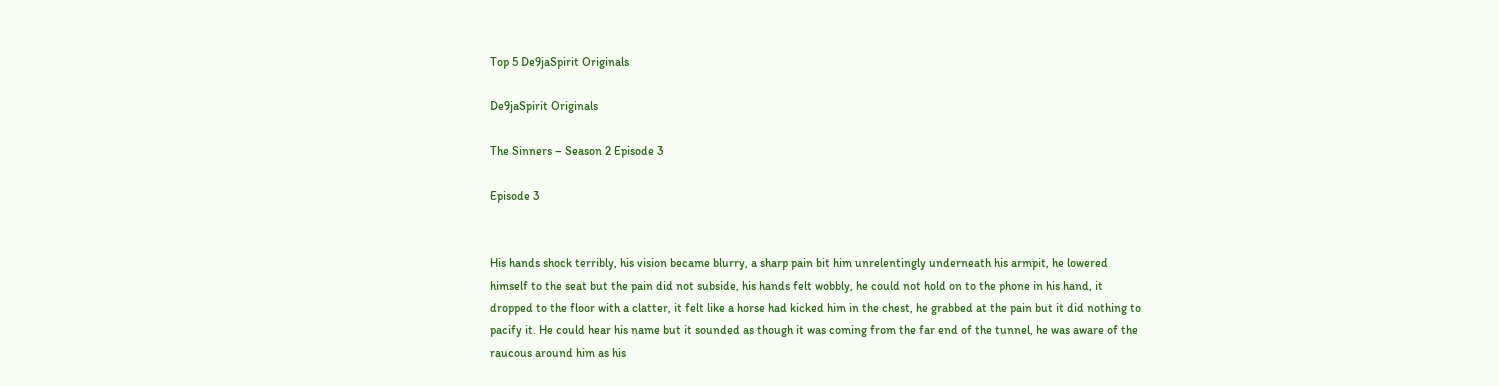Top 5 De9jaSpirit Originals

De9jaSpirit Originals

The Sinners – Season 2 Episode 3

Episode 3


His hands shock terribly, his vision became blurry, a sharp pain bit him unrelentingly underneath his armpit, he lowered himself to the seat but the pain did not subside, his hands felt wobbly, he could not hold on to the phone in his hand, it dropped to the floor with a clatter, it felt like a horse had kicked him in the chest, he grabbed at the pain but it did nothing to pacify it. He could hear his name but it sounded as though it was coming from the far end of the tunnel, he was aware of the raucous around him as his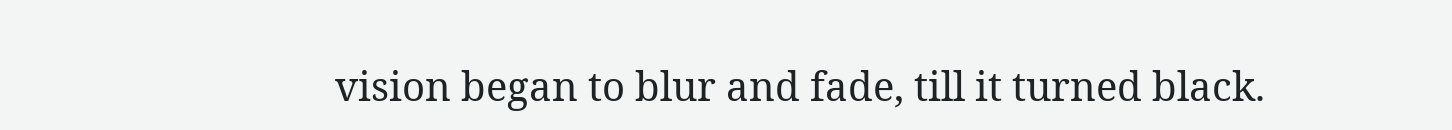vision began to blur and fade, till it turned black.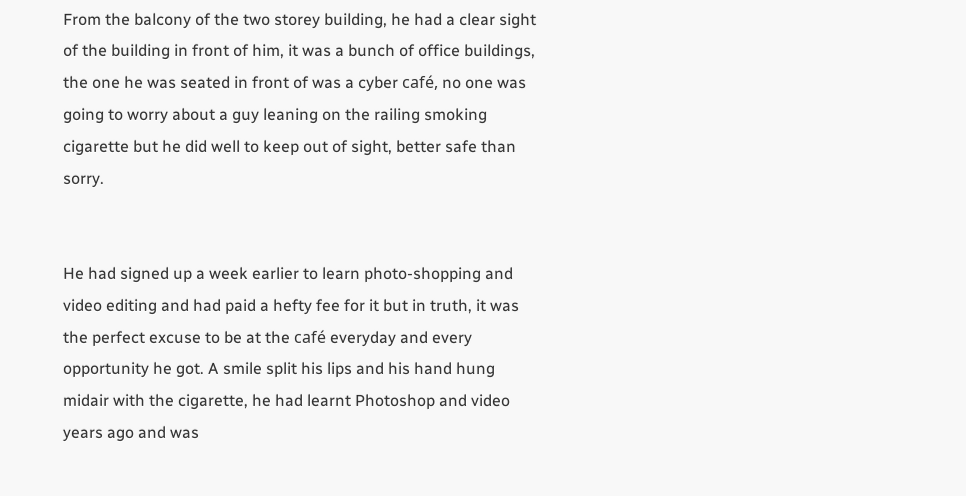From the balcony of the two storey building, he had a clear sight of the building in front of him, it was a bunch of office buildings, the one he was seated in front of was a cyber café, no one was going to worry about a guy leaning on the railing smoking cigarette but he did well to keep out of sight, better safe than sorry.


He had signed up a week earlier to learn photo-shopping and video editing and had paid a hefty fee for it but in truth, it was the perfect excuse to be at the café everyday and every opportunity he got. A smile split his lips and his hand hung midair with the cigarette, he had learnt Photoshop and video years ago and was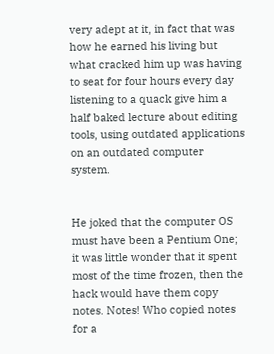very adept at it, in fact that was how he earned his living but what cracked him up was having to seat for four hours every day listening to a quack give him a half baked lecture about editing tools, using outdated applications on an outdated computer system.


He joked that the computer OS must have been a Pentium One; it was little wonder that it spent most of the time frozen, then the hack would have them copy notes. Notes! Who copied notes for a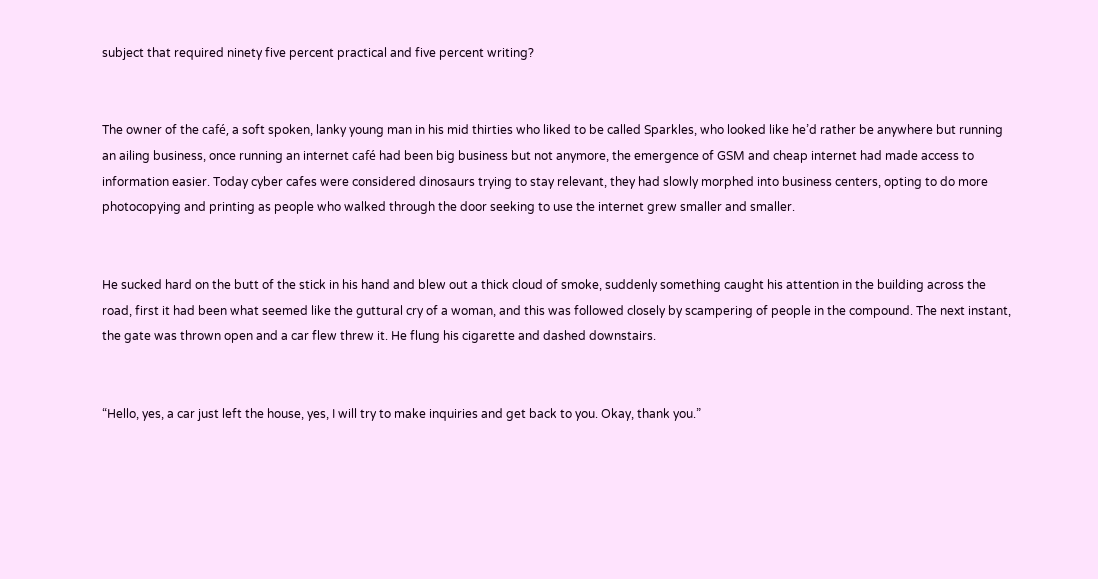subject that required ninety five percent practical and five percent writing?


The owner of the café, a soft spoken, lanky young man in his mid thirties who liked to be called Sparkles, who looked like he’d rather be anywhere but running an ailing business, once running an internet café had been big business but not anymore, the emergence of GSM and cheap internet had made access to information easier. Today cyber cafes were considered dinosaurs trying to stay relevant, they had slowly morphed into business centers, opting to do more photocopying and printing as people who walked through the door seeking to use the internet grew smaller and smaller.


He sucked hard on the butt of the stick in his hand and blew out a thick cloud of smoke, suddenly something caught his attention in the building across the road, first it had been what seemed like the guttural cry of a woman, and this was followed closely by scampering of people in the compound. The next instant, the gate was thrown open and a car flew threw it. He flung his cigarette and dashed downstairs.


“Hello, yes, a car just left the house, yes, I will try to make inquiries and get back to you. Okay, thank you.”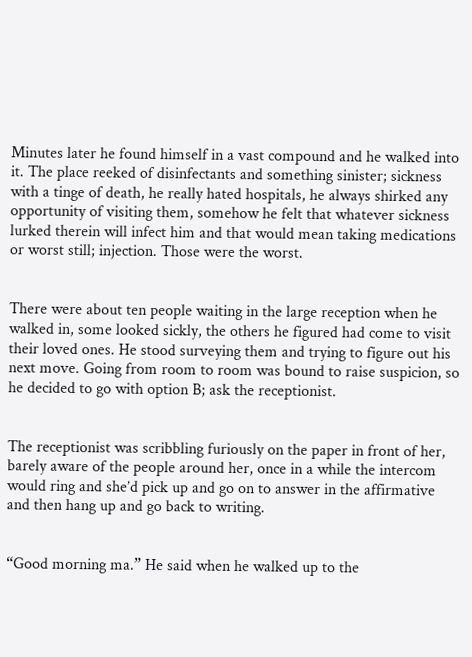Minutes later he found himself in a vast compound and he walked into it. The place reeked of disinfectants and something sinister; sickness with a tinge of death, he really hated hospitals, he always shirked any opportunity of visiting them, somehow he felt that whatever sickness lurked therein will infect him and that would mean taking medications or worst still; injection. Those were the worst.


There were about ten people waiting in the large reception when he walked in, some looked sickly, the others he figured had come to visit their loved ones. He stood surveying them and trying to figure out his next move. Going from room to room was bound to raise suspicion, so he decided to go with option B; ask the receptionist.


The receptionist was scribbling furiously on the paper in front of her, barely aware of the people around her, once in a while the intercom would ring and she’d pick up and go on to answer in the affirmative and then hang up and go back to writing.


“Good morning ma.” He said when he walked up to the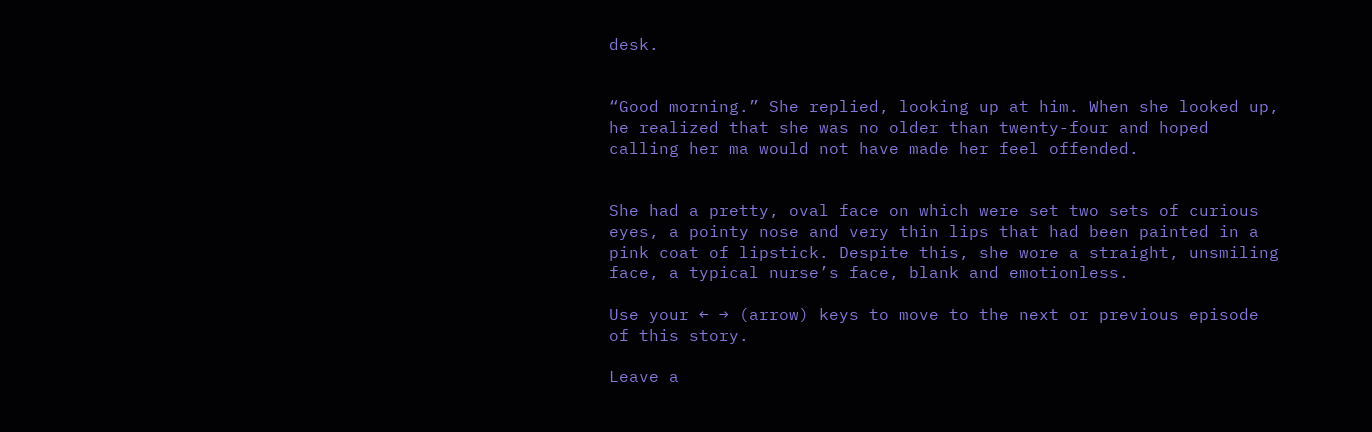desk.


“Good morning.” She replied, looking up at him. When she looked up, he realized that she was no older than twenty-four and hoped calling her ma would not have made her feel offended.


She had a pretty, oval face on which were set two sets of curious eyes, a pointy nose and very thin lips that had been painted in a pink coat of lipstick. Despite this, she wore a straight, unsmiling face, a typical nurse’s face, blank and emotionless.

Use your ← → (arrow) keys to move to the next or previous episode of this story.

Leave a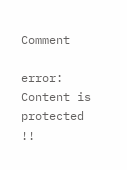Comment

error: Content is protected !!